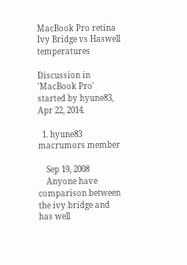MacBook Pro retina Ivy Bridge vs Haswell temperatures

Discussion in 'MacBook Pro' started by hyune83, Apr 22, 2014.

  1. hyune83 macrumors member

    Sep 19, 2008
    Anyone have comparison between the ivy bridge and has well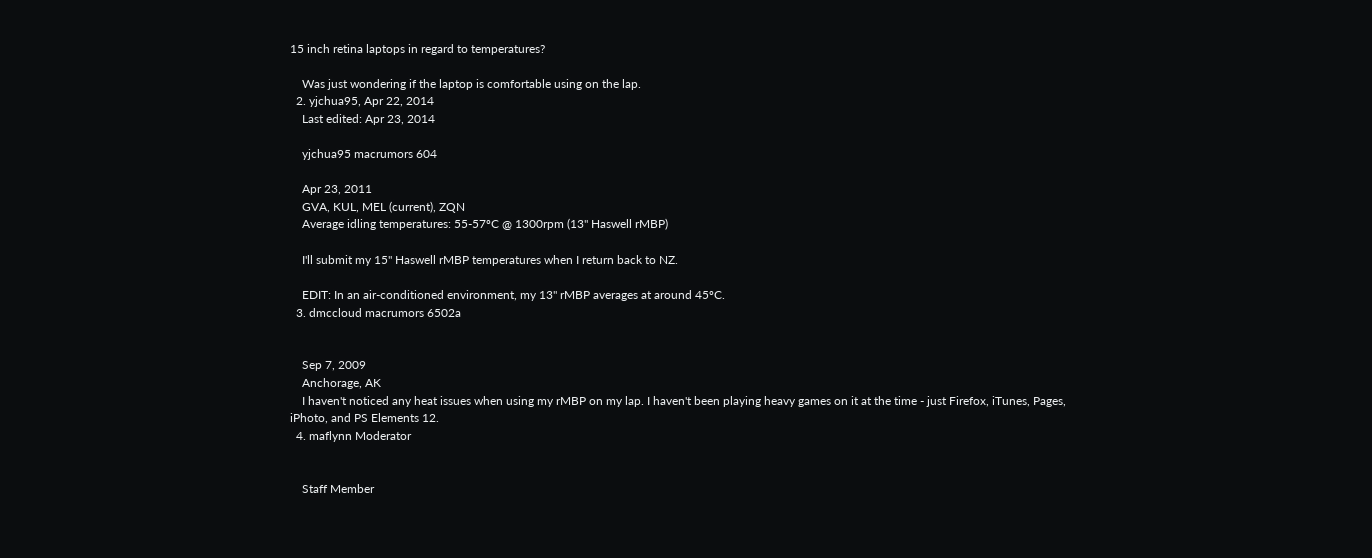15 inch retina laptops in regard to temperatures?

    Was just wondering if the laptop is comfortable using on the lap.
  2. yjchua95, Apr 22, 2014
    Last edited: Apr 23, 2014

    yjchua95 macrumors 604

    Apr 23, 2011
    GVA, KUL, MEL (current), ZQN
    Average idling temperatures: 55-57ºC @ 1300rpm (13" Haswell rMBP)

    I'll submit my 15" Haswell rMBP temperatures when I return back to NZ.

    EDIT: In an air-conditioned environment, my 13" rMBP averages at around 45ºC.
  3. dmccloud macrumors 6502a


    Sep 7, 2009
    Anchorage, AK
    I haven't noticed any heat issues when using my rMBP on my lap. I haven't been playing heavy games on it at the time - just Firefox, iTunes, Pages, iPhoto, and PS Elements 12.
  4. maflynn Moderator


    Staff Member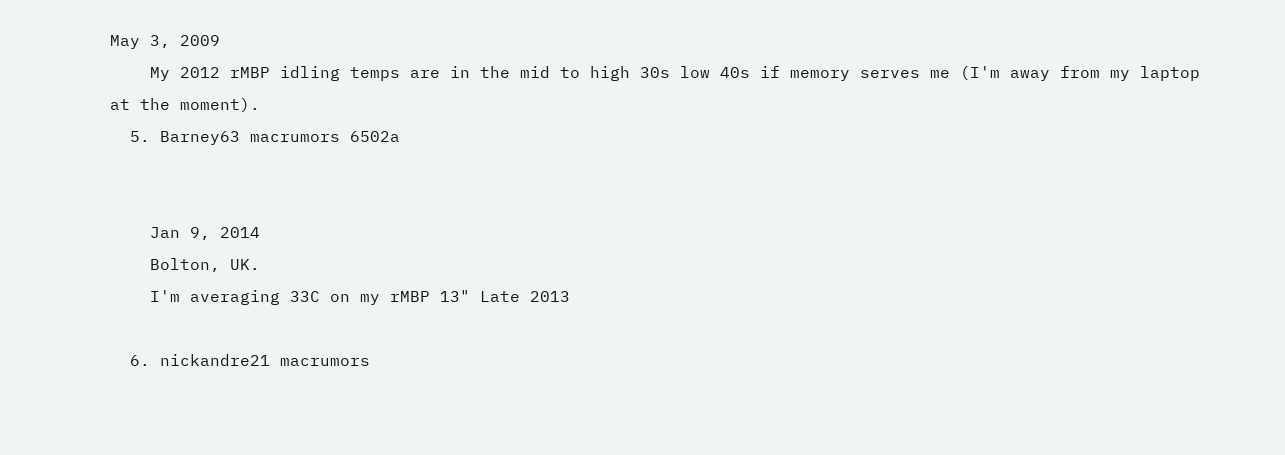May 3, 2009
    My 2012 rMBP idling temps are in the mid to high 30s low 40s if memory serves me (I'm away from my laptop at the moment).
  5. Barney63 macrumors 6502a


    Jan 9, 2014
    Bolton, UK.
    I'm averaging 33C on my rMBP 13" Late 2013

  6. nickandre21 macrumors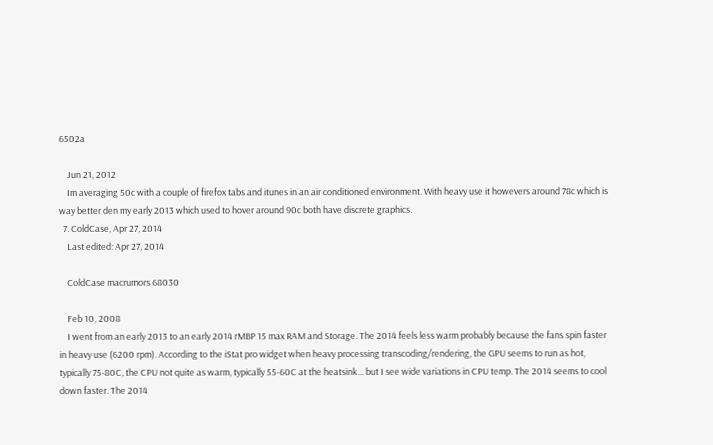6502a

    Jun 21, 2012
    Im averaging 50c with a couple of firefox tabs and itunes in an air conditioned environment. With heavy use it howevers around 78c which is way better den my early 2013 which used to hover around 90c both have discrete graphics.
  7. ColdCase, Apr 27, 2014
    Last edited: Apr 27, 2014

    ColdCase macrumors 68030

    Feb 10, 2008
    I went from an early 2013 to an early 2014 rMBP 15 max RAM and Storage. The 2014 feels less warm probably because the fans spin faster in heavy use (6200 rpm). According to the iStat pro widget when heavy processing transcoding/rendering, the GPU seems to run as hot, typically 75-80C, the CPU not quite as warm, typically 55-60C at the heatsink... but I see wide variations in CPU temp. The 2014 seems to cool down faster. The 2014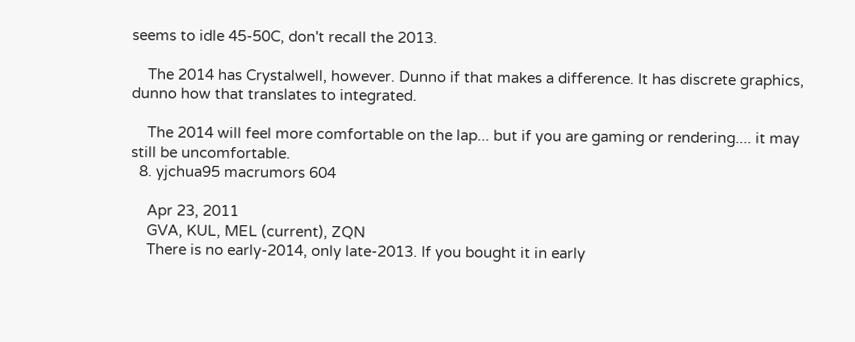seems to idle 45-50C, don't recall the 2013.

    The 2014 has Crystalwell, however. Dunno if that makes a difference. It has discrete graphics, dunno how that translates to integrated.

    The 2014 will feel more comfortable on the lap... but if you are gaming or rendering.... it may still be uncomfortable.
  8. yjchua95 macrumors 604

    Apr 23, 2011
    GVA, KUL, MEL (current), ZQN
    There is no early-2014, only late-2013. If you bought it in early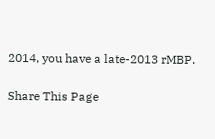2014, you have a late-2013 rMBP.

Share This Page